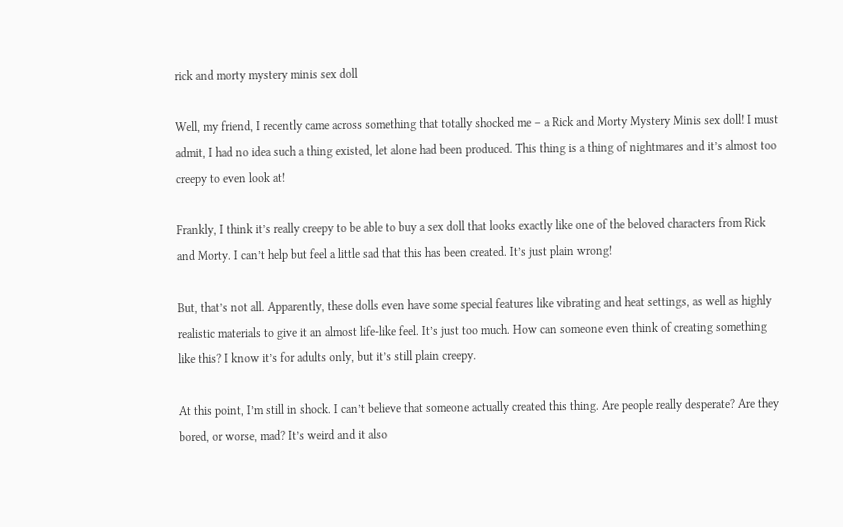rick and morty mystery minis sex doll

Well, my friend, I recently came across something that totally shocked me – a Rick and Morty Mystery Minis sex doll! I must admit, I had no idea such a thing existed, let alone had been produced. This thing is a thing of nightmares and it’s almost too creepy to even look at!

Frankly, I think it’s really creepy to be able to buy a sex doll that looks exactly like one of the beloved characters from Rick and Morty. I can’t help but feel a little sad that this has been created. It’s just plain wrong!

But, that’s not all. Apparently, these dolls even have some special features like vibrating and heat settings, as well as highly realistic materials to give it an almost life-like feel. It’s just too much. How can someone even think of creating something like this? I know it’s for adults only, but it’s still plain creepy.

At this point, I’m still in shock. I can’t believe that someone actually created this thing. Are people really desperate? Are they bored, or worse, mad? It’s weird and it also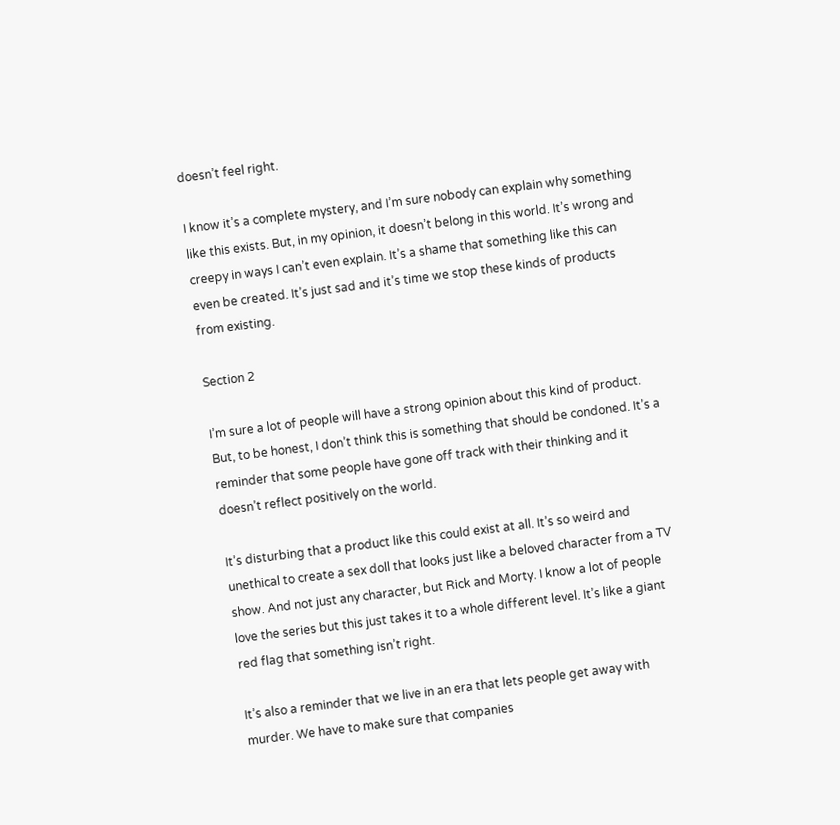doesn’t feel right.

I know it’s a complete mystery, and I’m sure nobody can explain why something like this exists. But, in my opinion, it doesn’t belong in this world. It’s wrong and creepy in ways I can’t even explain. It’s a shame that something like this can even be created. It’s just sad and it’s time we stop these kinds of products from existing.

Section 2

I’m sure a lot of people will have a strong opinion about this kind of product. But, to be honest, I don’t think this is something that should be condoned. It’s a reminder that some people have gone off track with their thinking and it doesn’t reflect positively on the world.

It’s disturbing that a product like this could exist at all. It’s so weird and unethical to create a sex doll that looks just like a beloved character from a TV show. And not just any character, but Rick and Morty. I know a lot of people love the series but this just takes it to a whole different level. It’s like a giant red flag that something isn’t right.

It’s also a reminder that we live in an era that lets people get away with murder. We have to make sure that companies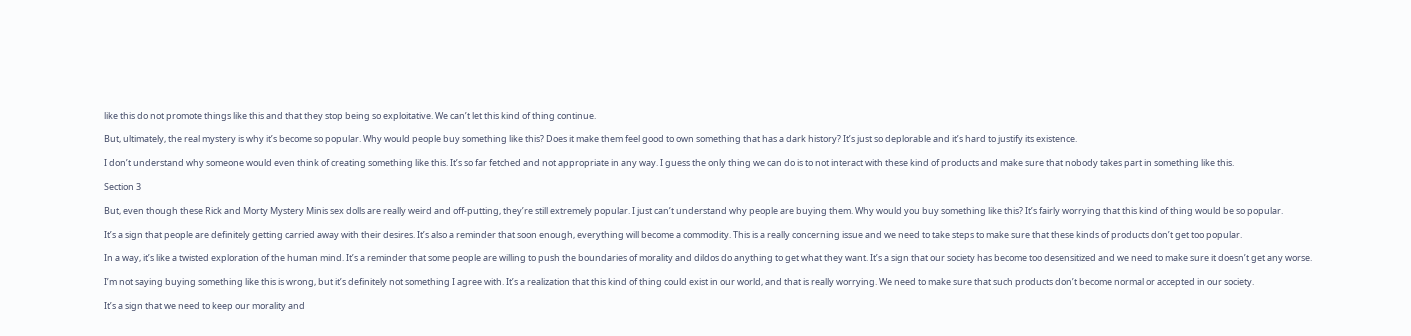like this do not promote things like this and that they stop being so exploitative. We can’t let this kind of thing continue.

But, ultimately, the real mystery is why it’s become so popular. Why would people buy something like this? Does it make them feel good to own something that has a dark history? It’s just so deplorable and it’s hard to justify its existence.

I don’t understand why someone would even think of creating something like this. It’s so far fetched and not appropriate in any way. I guess the only thing we can do is to not interact with these kind of products and make sure that nobody takes part in something like this.

Section 3

But, even though these Rick and Morty Mystery Minis sex dolls are really weird and off-putting, they’re still extremely popular. I just can’t understand why people are buying them. Why would you buy something like this? It’s fairly worrying that this kind of thing would be so popular.

It’s a sign that people are definitely getting carried away with their desires. It’s also a reminder that soon enough, everything will become a commodity. This is a really concerning issue and we need to take steps to make sure that these kinds of products don’t get too popular.

In a way, it’s like a twisted exploration of the human mind. It’s a reminder that some people are willing to push the boundaries of morality and dildos do anything to get what they want. It’s a sign that our society has become too desensitized and we need to make sure it doesn’t get any worse.

I’m not saying buying something like this is wrong, but it’s definitely not something I agree with. It’s a realization that this kind of thing could exist in our world, and that is really worrying. We need to make sure that such products don’t become normal or accepted in our society.

It’s a sign that we need to keep our morality and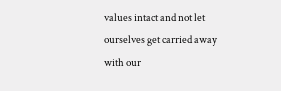values intact and not let ourselves get carried away with our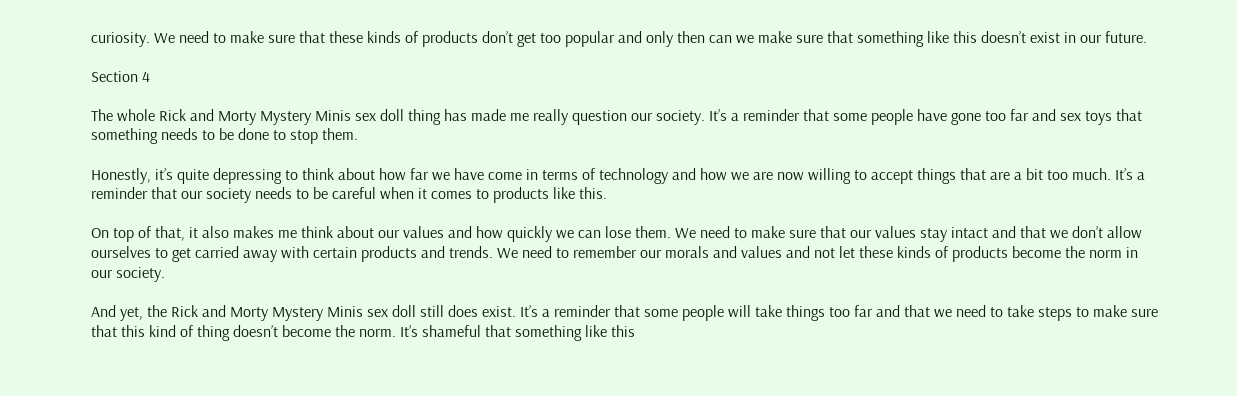curiosity. We need to make sure that these kinds of products don’t get too popular and only then can we make sure that something like this doesn’t exist in our future.

Section 4

The whole Rick and Morty Mystery Minis sex doll thing has made me really question our society. It’s a reminder that some people have gone too far and sex toys that something needs to be done to stop them.

Honestly, it’s quite depressing to think about how far we have come in terms of technology and how we are now willing to accept things that are a bit too much. It’s a reminder that our society needs to be careful when it comes to products like this.

On top of that, it also makes me think about our values and how quickly we can lose them. We need to make sure that our values stay intact and that we don’t allow ourselves to get carried away with certain products and trends. We need to remember our morals and values and not let these kinds of products become the norm in our society.

And yet, the Rick and Morty Mystery Minis sex doll still does exist. It’s a reminder that some people will take things too far and that we need to take steps to make sure that this kind of thing doesn’t become the norm. It’s shameful that something like this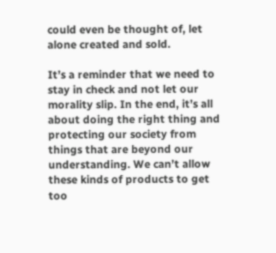could even be thought of, let alone created and sold.

It’s a reminder that we need to stay in check and not let our morality slip. In the end, it’s all about doing the right thing and protecting our society from things that are beyond our understanding. We can’t allow these kinds of products to get too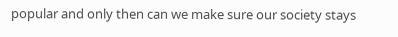popular and only then can we make sure our society stays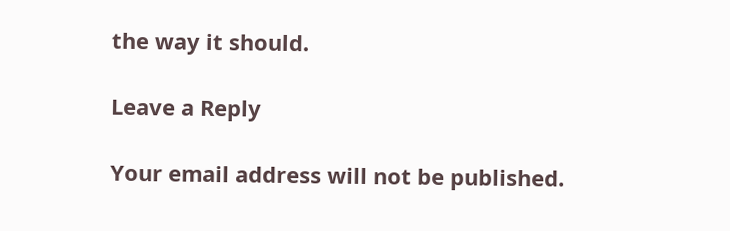the way it should.

Leave a Reply

Your email address will not be published.